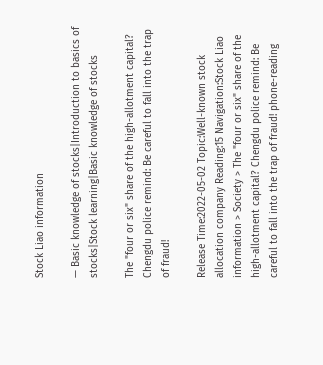Stock Liao information

— Basic knowledge of stocks|Introduction to basics of stocks|Stock learning|Basic knowledge of stocks

The "four or six" share of the high-allotment capital? Chengdu police remind: Be careful to fall into the trap of fraud!

Release Time:2022-05-02 Topic:Well-known stock allocation company Reading:15 Navigation:Stock Liao information > Society > The "four or six" share of the high-allotment capital? Chengdu police remind: Be careful to fall into the trap of fraud! phone-reading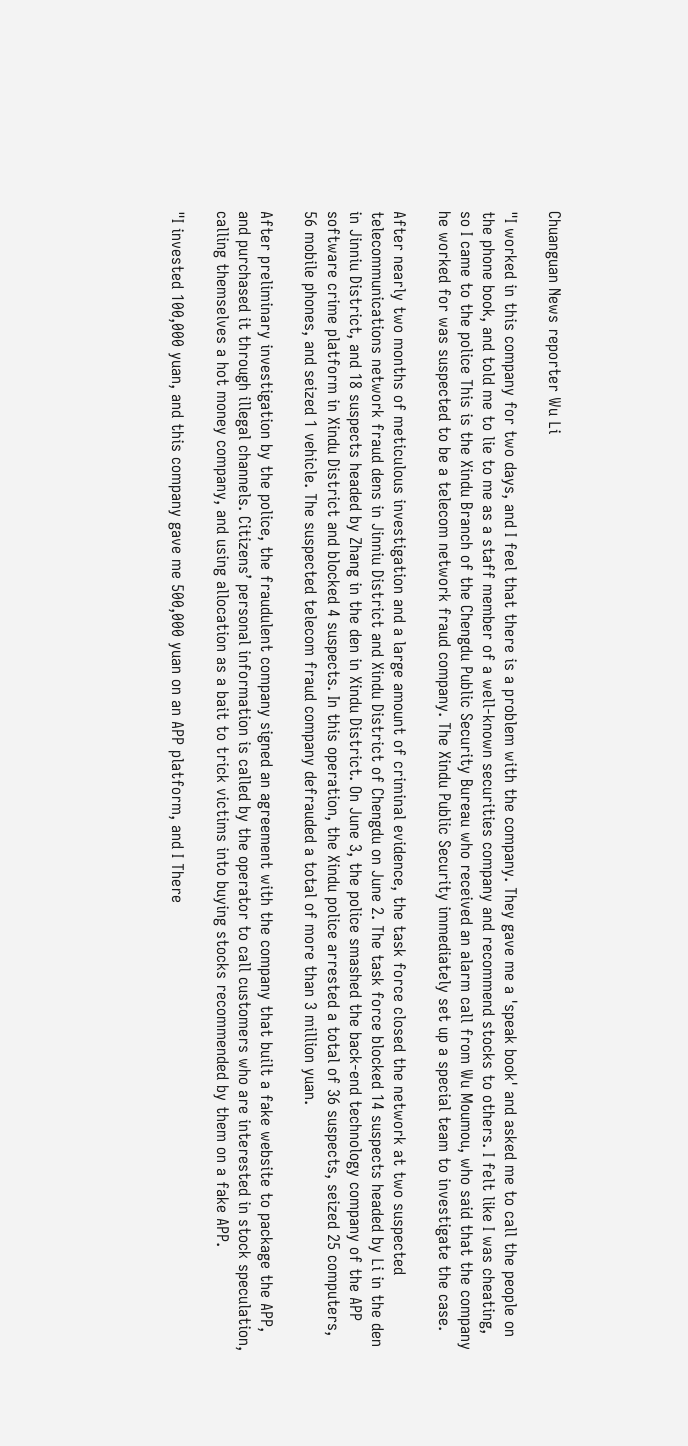Chuanguan News reporter Wu Li

"I worked in this company for two days, and I feel that there is a problem with the company. They gave me a 'speak book' and asked me to call the people on the phone book, and told me to lie to me as a staff member of a well-known securities company and recommend stocks to others. I felt like I was cheating, so I came to the police This is the Xindu Branch of the Chengdu Public Security Bureau who received an alarm call from Wu Moumou, who said that the company he worked for was suspected to be a telecom network fraud company. The Xindu Public Security immediately set up a special team to investigate the case.

After nearly two months of meticulous investigation and a large amount of criminal evidence, the task force closed the network at two suspected telecommunications network fraud dens in Jinniu District and Xindu District of Chengdu on June 2. The task force blocked 14 suspects headed by Li in the den in Jinniu District, and 18 suspects headed by Zhang in the den in Xindu District. On June 3, the police smashed the back-end technology company of the APP software crime platform in Xindu District and blocked 4 suspects. In this operation, the Xindu police arrested a total of 36 suspects, seized 25 computers, 56 mobile phones, and seized 1 vehicle. The suspected telecom fraud company defrauded a total of more than 3 million yuan.

After preliminary investigation by the police, the fraudulent company signed an agreement with the company that built a fake website to package the APP, and purchased it through illegal channels. Citizens’ personal information is called by the operator to call customers who are interested in stock speculation, calling themselves a hot money company, and using allocation as a bait to trick victims into buying stocks recommended by them on a fake APP.

"I invested 100,000 yuan, and this company gave me 500,000 yuan on an APP platform, and I There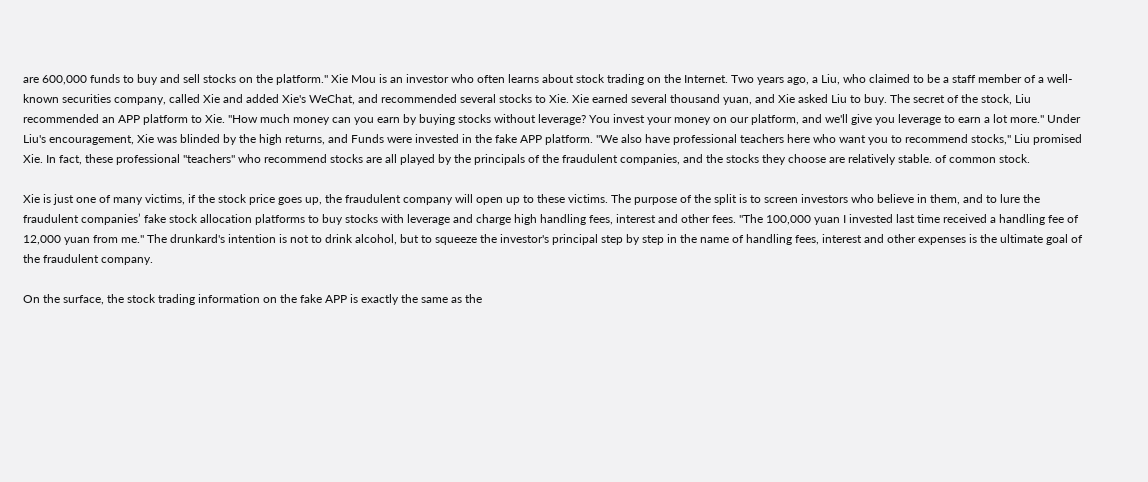are 600,000 funds to buy and sell stocks on the platform." Xie Mou is an investor who often learns about stock trading on the Internet. Two years ago, a Liu, who claimed to be a staff member of a well-known securities company, called Xie and added Xie's WeChat, and recommended several stocks to Xie. Xie earned several thousand yuan, and Xie asked Liu to buy. The secret of the stock, Liu recommended an APP platform to Xie. "How much money can you earn by buying stocks without leverage? You invest your money on our platform, and we'll give you leverage to earn a lot more." Under Liu's encouragement, Xie was blinded by the high returns, and Funds were invested in the fake APP platform. "We also have professional teachers here who want you to recommend stocks," Liu promised Xie. In fact, these professional "teachers" who recommend stocks are all played by the principals of the fraudulent companies, and the stocks they choose are relatively stable. of common stock.

Xie is just one of many victims, if the stock price goes up, the fraudulent company will open up to these victims. The purpose of the split is to screen investors who believe in them, and to lure the fraudulent companies’ fake stock allocation platforms to buy stocks with leverage and charge high handling fees, interest and other fees. "The 100,000 yuan I invested last time received a handling fee of 12,000 yuan from me." The drunkard's intention is not to drink alcohol, but to squeeze the investor's principal step by step in the name of handling fees, interest and other expenses is the ultimate goal of the fraudulent company.

On the surface, the stock trading information on the fake APP is exactly the same as the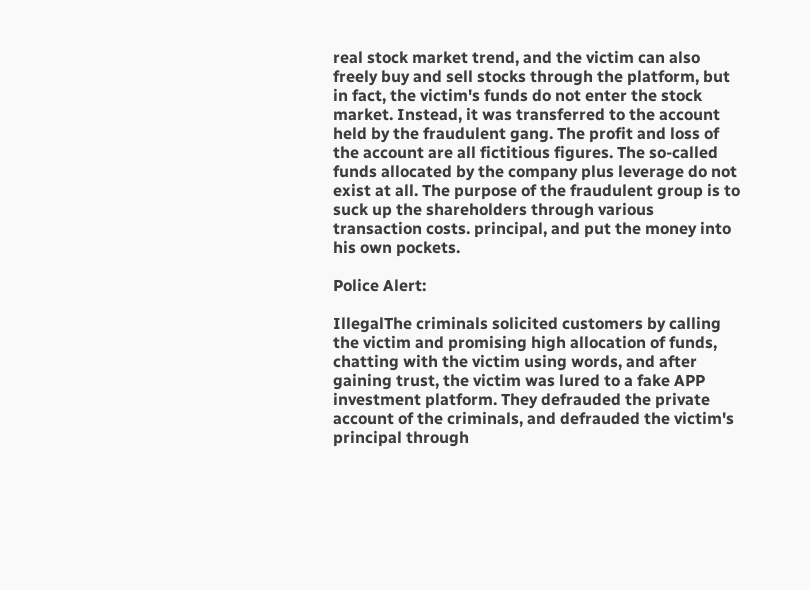real stock market trend, and the victim can also freely buy and sell stocks through the platform, but in fact, the victim's funds do not enter the stock market. Instead, it was transferred to the account held by the fraudulent gang. The profit and loss of the account are all fictitious figures. The so-called funds allocated by the company plus leverage do not exist at all. The purpose of the fraudulent group is to suck up the shareholders through various transaction costs. principal, and put the money into his own pockets.

Police Alert:

IllegalThe criminals solicited customers by calling the victim and promising high allocation of funds, chatting with the victim using words, and after gaining trust, the victim was lured to a fake APP investment platform. They defrauded the private account of the criminals, and defrauded the victim's principal through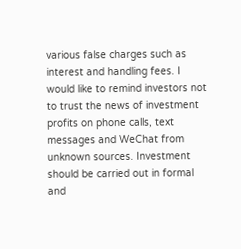various false charges such as interest and handling fees. I would like to remind investors not to trust the news of investment profits on phone calls, text messages and WeChat from unknown sources. Investment should be carried out in formal and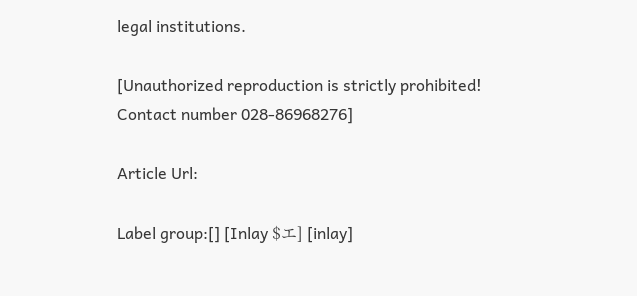legal institutions.

[Unauthorized reproduction is strictly prohibited! Contact number 028-86968276]

Article Url:

Label group:[] [Inlay $エ] [inlay]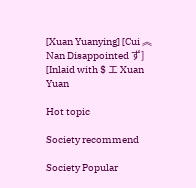[Xuan Yuanying] [Cui ︽ Nan Disappointed ず] [Inlaid with $ エ Xuan Yuan

Hot topic

Society recommend

Society Popular